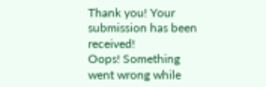Thank you! Your submission has been received!
Oops! Something went wrong while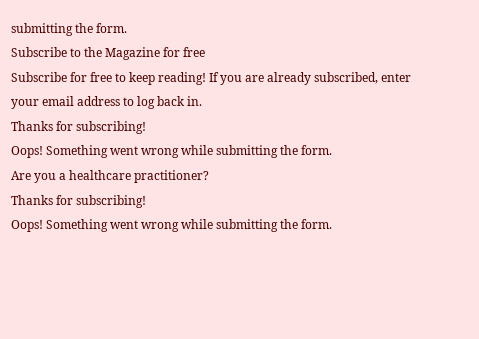submitting the form.
Subscribe to the Magazine for free
Subscribe for free to keep reading! If you are already subscribed, enter your email address to log back in.
Thanks for subscribing!
Oops! Something went wrong while submitting the form.
Are you a healthcare practitioner?
Thanks for subscribing!
Oops! Something went wrong while submitting the form.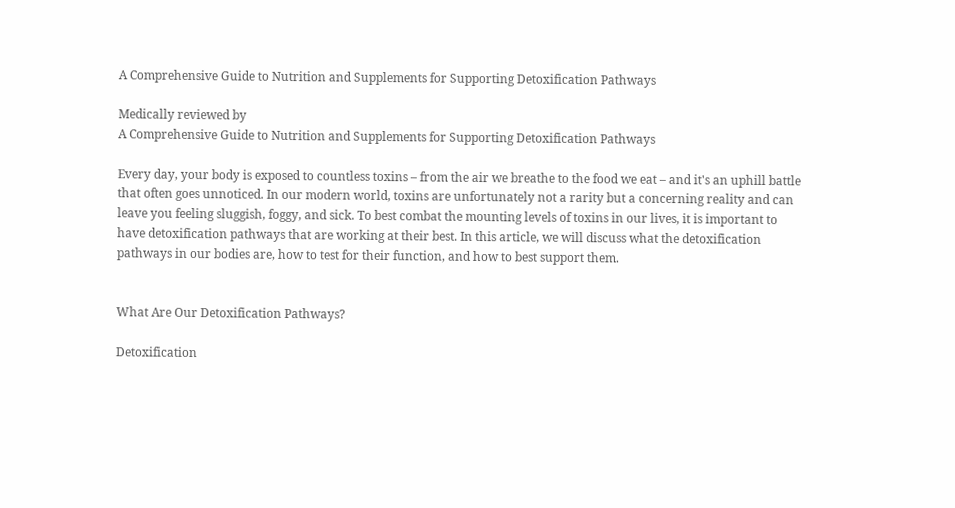A Comprehensive Guide to Nutrition and Supplements for Supporting Detoxification Pathways

Medically reviewed by
A Comprehensive Guide to Nutrition and Supplements for Supporting Detoxification Pathways

Every day, your body is exposed to countless toxins – from the air we breathe to the food we eat – and it's an uphill battle that often goes unnoticed. In our modern world, toxins are unfortunately not a rarity but a concerning reality and can leave you feeling sluggish, foggy, and sick. To best combat the mounting levels of toxins in our lives, it is important to have detoxification pathways that are working at their best. In this article, we will discuss what the detoxification pathways in our bodies are, how to test for their function, and how to best support them.


What Are Our Detoxification Pathways?

Detoxification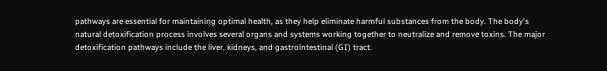pathways are essential for maintaining optimal health, as they help eliminate harmful substances from the body. The body's natural detoxification process involves several organs and systems working together to neutralize and remove toxins. The major detoxification pathways include the liver, kidneys, and gastrointestinal (GI) tract.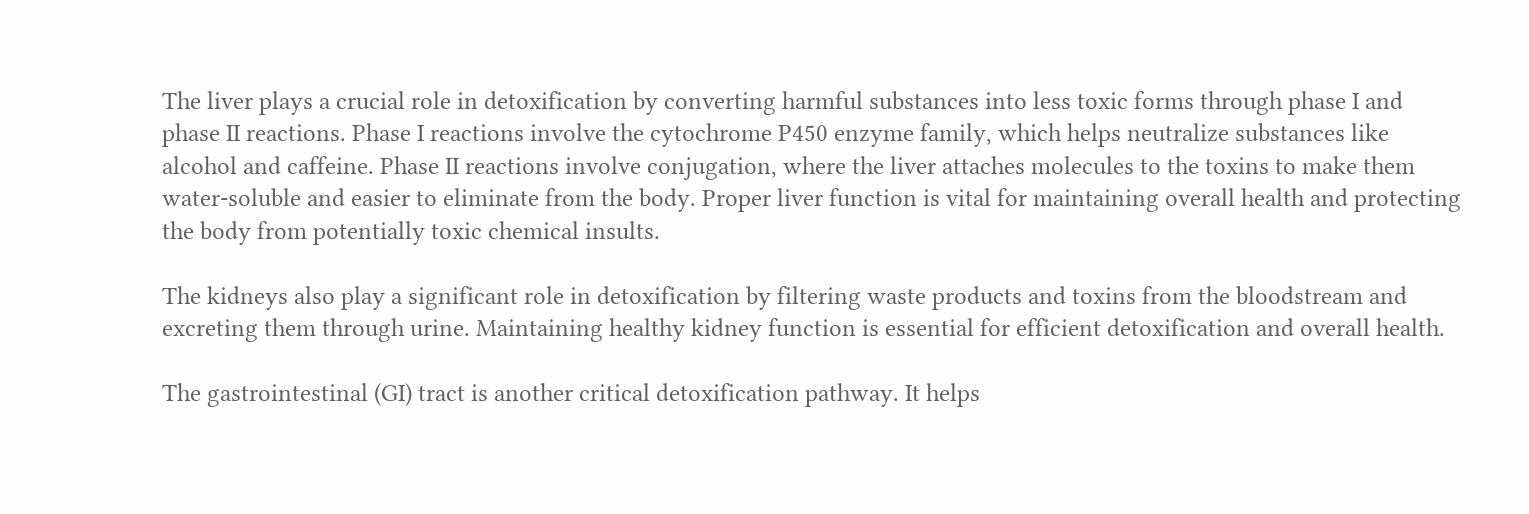The liver plays a crucial role in detoxification by converting harmful substances into less toxic forms through phase I and phase II reactions. Phase I reactions involve the cytochrome P450 enzyme family, which helps neutralize substances like alcohol and caffeine. Phase II reactions involve conjugation, where the liver attaches molecules to the toxins to make them water-soluble and easier to eliminate from the body. Proper liver function is vital for maintaining overall health and protecting the body from potentially toxic chemical insults.

The kidneys also play a significant role in detoxification by filtering waste products and toxins from the bloodstream and excreting them through urine. Maintaining healthy kidney function is essential for efficient detoxification and overall health.

The gastrointestinal (GI) tract is another critical detoxification pathway. It helps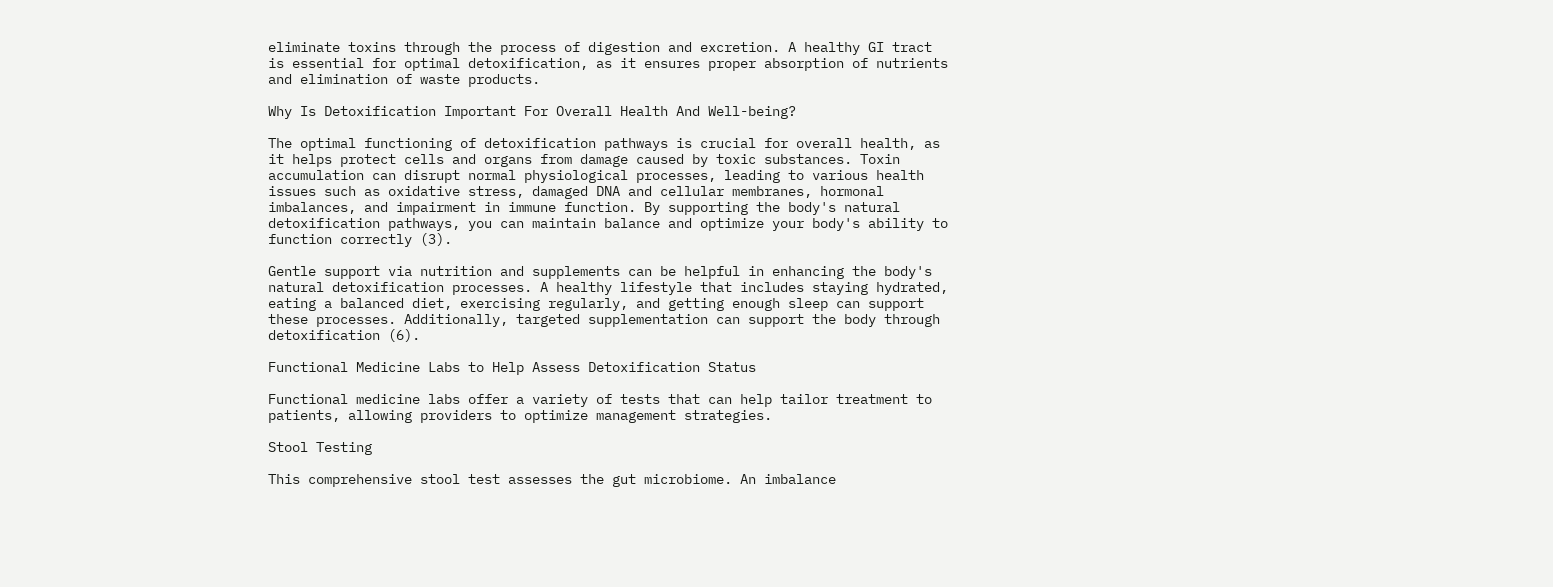eliminate toxins through the process of digestion and excretion. A healthy GI tract is essential for optimal detoxification, as it ensures proper absorption of nutrients and elimination of waste products.

Why Is Detoxification Important For Overall Health And Well-being?

The optimal functioning of detoxification pathways is crucial for overall health, as it helps protect cells and organs from damage caused by toxic substances. Toxin accumulation can disrupt normal physiological processes, leading to various health issues such as oxidative stress, damaged DNA and cellular membranes, hormonal imbalances, and impairment in immune function. By supporting the body's natural detoxification pathways, you can maintain balance and optimize your body's ability to function correctly (3).

Gentle support via nutrition and supplements can be helpful in enhancing the body's natural detoxification processes. A healthy lifestyle that includes staying hydrated, eating a balanced diet, exercising regularly, and getting enough sleep can support these processes. Additionally, targeted supplementation can support the body through detoxification (6).

Functional Medicine Labs to Help Assess Detoxification Status

Functional medicine labs offer a variety of tests that can help tailor treatment to patients, allowing providers to optimize management strategies.

Stool Testing

This comprehensive stool test assesses the gut microbiome. An imbalance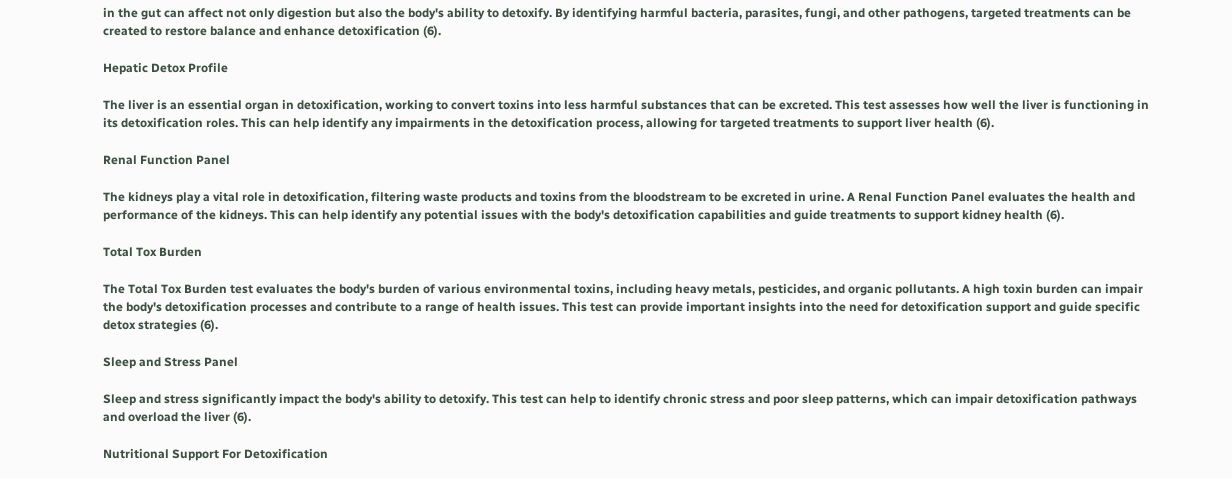in the gut can affect not only digestion but also the body's ability to detoxify. By identifying harmful bacteria, parasites, fungi, and other pathogens, targeted treatments can be created to restore balance and enhance detoxification (6).

Hepatic Detox Profile

The liver is an essential organ in detoxification, working to convert toxins into less harmful substances that can be excreted. This test assesses how well the liver is functioning in its detoxification roles. This can help identify any impairments in the detoxification process, allowing for targeted treatments to support liver health (6).

Renal Function Panel

The kidneys play a vital role in detoxification, filtering waste products and toxins from the bloodstream to be excreted in urine. A Renal Function Panel evaluates the health and performance of the kidneys. This can help identify any potential issues with the body's detoxification capabilities and guide treatments to support kidney health (6).

Total Tox Burden

The Total Tox Burden test evaluates the body's burden of various environmental toxins, including heavy metals, pesticides, and organic pollutants. A high toxin burden can impair the body's detoxification processes and contribute to a range of health issues. This test can provide important insights into the need for detoxification support and guide specific detox strategies (6).

Sleep and Stress Panel

Sleep and stress significantly impact the body's ability to detoxify. This test can help to identify chronic stress and poor sleep patterns, which can impair detoxification pathways and overload the liver (6).

Nutritional Support For Detoxification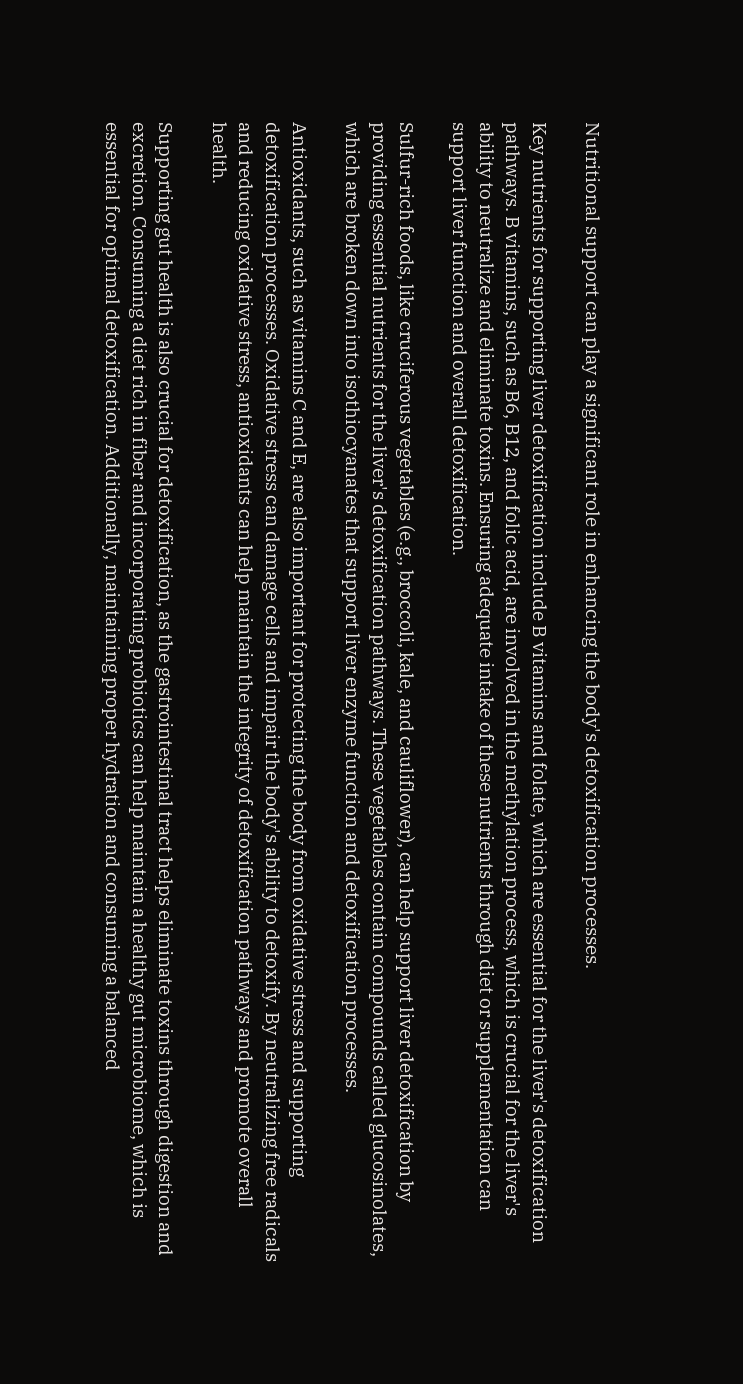Nutritional support can play a significant role in enhancing the body's detoxification processes.

Key nutrients for supporting liver detoxification include B vitamins and folate, which are essential for the liver's detoxification pathways. B vitamins, such as B6, B12, and folic acid, are involved in the methylation process, which is crucial for the liver's ability to neutralize and eliminate toxins. Ensuring adequate intake of these nutrients through diet or supplementation can support liver function and overall detoxification.

Sulfur-rich foods, like cruciferous vegetables (e.g., broccoli, kale, and cauliflower), can help support liver detoxification by providing essential nutrients for the liver's detoxification pathways. These vegetables contain compounds called glucosinolates, which are broken down into isothiocyanates that support liver enzyme function and detoxification processes.

Antioxidants, such as vitamins C and E, are also important for protecting the body from oxidative stress and supporting detoxification processes. Oxidative stress can damage cells and impair the body's ability to detoxify. By neutralizing free radicals and reducing oxidative stress, antioxidants can help maintain the integrity of detoxification pathways and promote overall health.

Supporting gut health is also crucial for detoxification, as the gastrointestinal tract helps eliminate toxins through digestion and excretion. Consuming a diet rich in fiber and incorporating probiotics can help maintain a healthy gut microbiome, which is essential for optimal detoxification. Additionally, maintaining proper hydration and consuming a balanced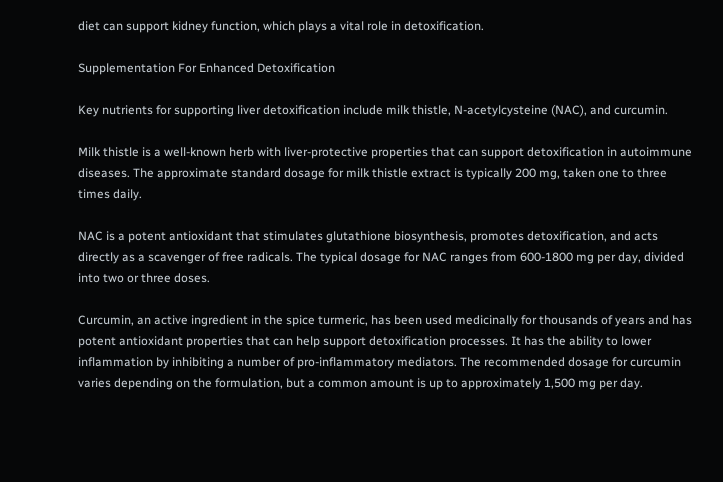diet can support kidney function, which plays a vital role in detoxification.

Supplementation For Enhanced Detoxification

Key nutrients for supporting liver detoxification include milk thistle, N-acetylcysteine (NAC), and curcumin.

Milk thistle is a well-known herb with liver-protective properties that can support detoxification in autoimmune diseases. The approximate standard dosage for milk thistle extract is typically 200 mg, taken one to three times daily.

NAC is a potent antioxidant that stimulates glutathione biosynthesis, promotes detoxification, and acts directly as a scavenger of free radicals. The typical dosage for NAC ranges from 600-1800 mg per day, divided into two or three doses.

Curcumin, an active ingredient in the spice turmeric, has been used medicinally for thousands of years and has potent antioxidant properties that can help support detoxification processes. It has the ability to lower inflammation by inhibiting a number of pro-inflammatory mediators. The recommended dosage for curcumin varies depending on the formulation, but a common amount is up to approximately 1,500 mg per day.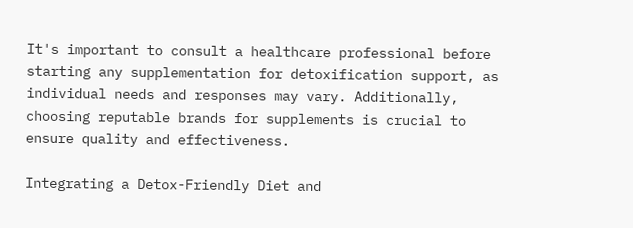It's important to consult a healthcare professional before starting any supplementation for detoxification support, as individual needs and responses may vary. Additionally, choosing reputable brands for supplements is crucial to ensure quality and effectiveness.

Integrating a Detox-Friendly Diet and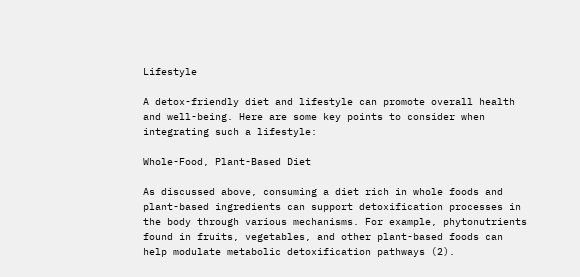Lifestyle

A detox-friendly diet and lifestyle can promote overall health and well-being. Here are some key points to consider when integrating such a lifestyle:

Whole-Food, Plant-Based Diet

As discussed above, consuming a diet rich in whole foods and plant-based ingredients can support detoxification processes in the body through various mechanisms. For example, phytonutrients found in fruits, vegetables, and other plant-based foods can help modulate metabolic detoxification pathways (2).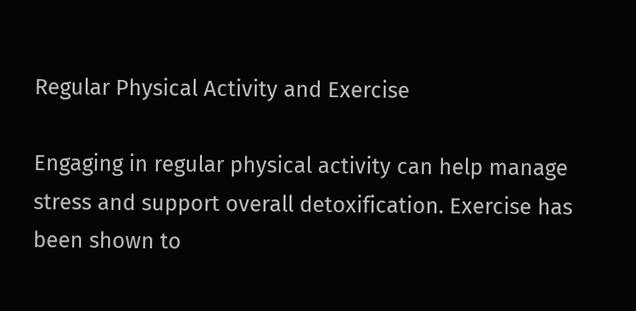Regular Physical Activity and Exercise

Engaging in regular physical activity can help manage stress and support overall detoxification. Exercise has been shown to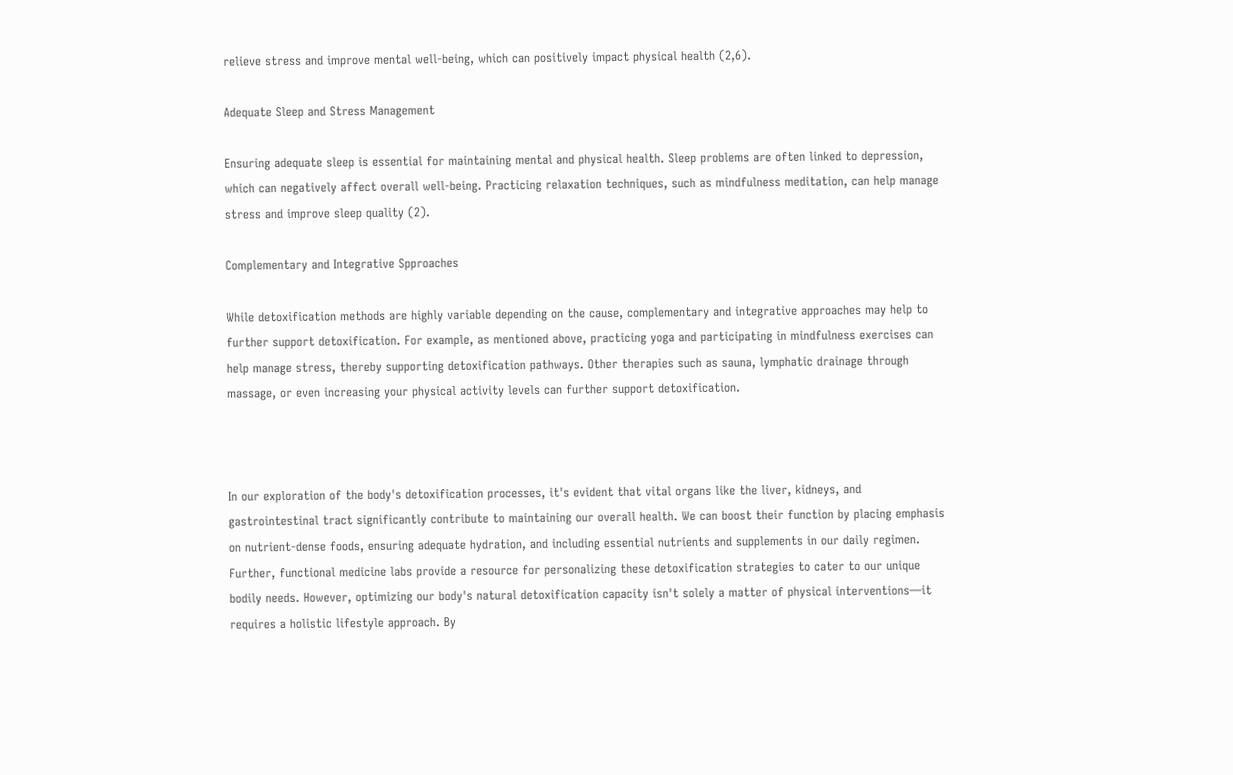relieve stress and improve mental well-being, which can positively impact physical health (2,6).

Adequate Sleep and Stress Management

Ensuring adequate sleep is essential for maintaining mental and physical health. Sleep problems are often linked to depression, which can negatively affect overall well-being. Practicing relaxation techniques, such as mindfulness meditation, can help manage stress and improve sleep quality (2).

Complementary and Integrative Spproaches

While detoxification methods are highly variable depending on the cause, complementary and integrative approaches may help to further support detoxification. For example, as mentioned above, practicing yoga and participating in mindfulness exercises can help manage stress, thereby supporting detoxification pathways. Other therapies such as sauna, lymphatic drainage through massage, or even increasing your physical activity levels can further support detoxification.



In our exploration of the body's detoxification processes, it's evident that vital organs like the liver, kidneys, and gastrointestinal tract significantly contribute to maintaining our overall health. We can boost their function by placing emphasis on nutrient-dense foods, ensuring adequate hydration, and including essential nutrients and supplements in our daily regimen. Further, functional medicine labs provide a resource for personalizing these detoxification strategies to cater to our unique bodily needs. However, optimizing our body's natural detoxification capacity isn't solely a matter of physical interventions—it requires a holistic lifestyle approach. By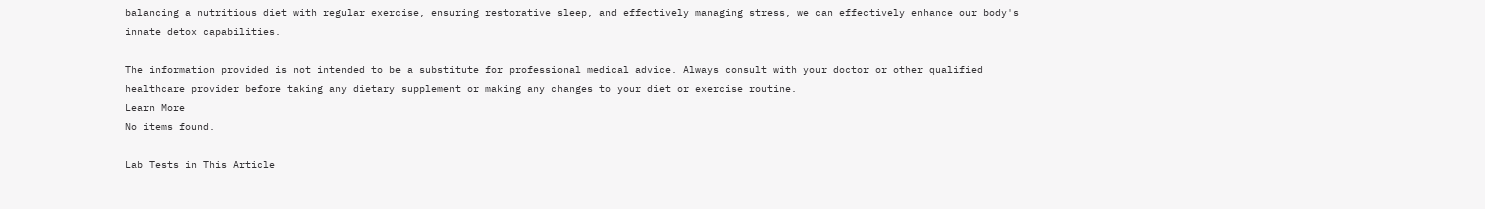balancing a nutritious diet with regular exercise, ensuring restorative sleep, and effectively managing stress, we can effectively enhance our body's innate detox capabilities.

The information provided is not intended to be a substitute for professional medical advice. Always consult with your doctor or other qualified healthcare provider before taking any dietary supplement or making any changes to your diet or exercise routine.
Learn More
No items found.

Lab Tests in This Article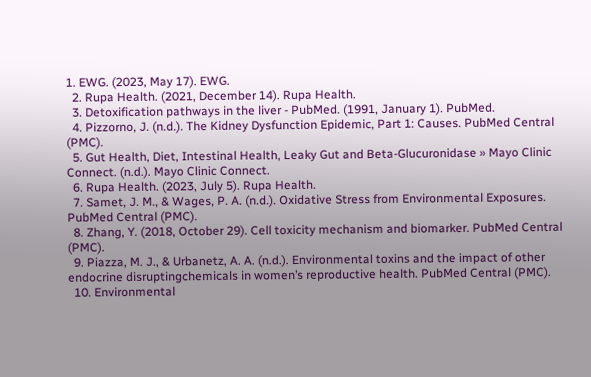1. EWG. (2023, May 17). EWG.
  2. Rupa Health. (2021, December 14). Rupa Health.
  3. Detoxification pathways in the liver - PubMed. (1991, January 1). PubMed.
  4. Pizzorno, J. (n.d.). The Kidney Dysfunction Epidemic, Part 1: Causes. PubMed Central (PMC).
  5. Gut Health, Diet, Intestinal Health, Leaky Gut and Beta-Glucuronidase » Mayo Clinic Connect. (n.d.). Mayo Clinic Connect.
  6. Rupa Health. (2023, July 5). Rupa Health.
  7. Samet, J. M., & Wages, P. A. (n.d.). Oxidative Stress from Environmental Exposures. PubMed Central (PMC).
  8. Zhang, Y. (2018, October 29). Cell toxicity mechanism and biomarker. PubMed Central (PMC).
  9. Piazza, M. J., & Urbanetz, A. A. (n.d.). Environmental toxins and the impact of other endocrine disruptingchemicals in women’s reproductive health. PubMed Central (PMC).
  10. Environmental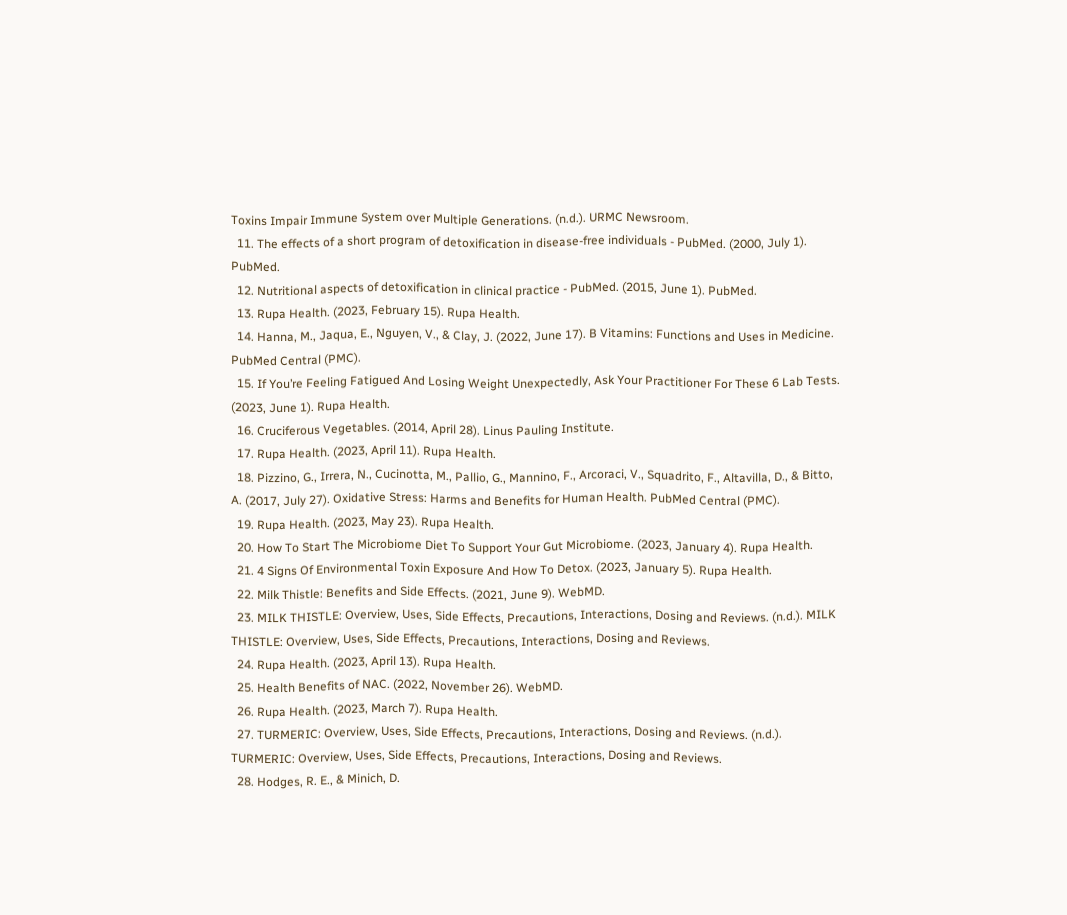Toxins Impair Immune System over Multiple Generations. (n.d.). URMC Newsroom.
  11. The effects of a short program of detoxification in disease-free individuals - PubMed. (2000, July 1). PubMed.
  12. Nutritional aspects of detoxification in clinical practice - PubMed. (2015, June 1). PubMed.
  13. Rupa Health. (2023, February 15). Rupa Health.
  14. Hanna, M., Jaqua, E., Nguyen, V., & Clay, J. (2022, June 17). B Vitamins: Functions and Uses in Medicine. PubMed Central (PMC).
  15. If You’re Feeling Fatigued And Losing Weight Unexpectedly, Ask Your Practitioner For These 6 Lab Tests. (2023, June 1). Rupa Health.
  16. Cruciferous Vegetables. (2014, April 28). Linus Pauling Institute.
  17. Rupa Health. (2023, April 11). Rupa Health.
  18. Pizzino, G., Irrera, N., Cucinotta, M., Pallio, G., Mannino, F., Arcoraci, V., Squadrito, F., Altavilla, D., & Bitto, A. (2017, July 27). Oxidative Stress: Harms and Benefits for Human Health. PubMed Central (PMC).
  19. Rupa Health. (2023, May 23). Rupa Health.
  20. How To Start The Microbiome Diet To Support Your Gut Microbiome. (2023, January 4). Rupa Health.
  21. 4 Signs Of Environmental Toxin Exposure And How To Detox. (2023, January 5). Rupa Health.
  22. Milk Thistle: Benefits and Side Effects. (2021, June 9). WebMD.
  23. MILK THISTLE: Overview, Uses, Side Effects, Precautions, Interactions, Dosing and Reviews. (n.d.). MILK THISTLE: Overview, Uses, Side Effects, Precautions, Interactions, Dosing and Reviews.
  24. Rupa Health. (2023, April 13). Rupa Health.
  25. Health Benefits of NAC. (2022, November 26). WebMD.
  26. Rupa Health. (2023, March 7). Rupa Health.
  27. TURMERIC: Overview, Uses, Side Effects, Precautions, Interactions, Dosing and Reviews. (n.d.). TURMERIC: Overview, Uses, Side Effects, Precautions, Interactions, Dosing and Reviews.
  28. Hodges, R. E., & Minich, D.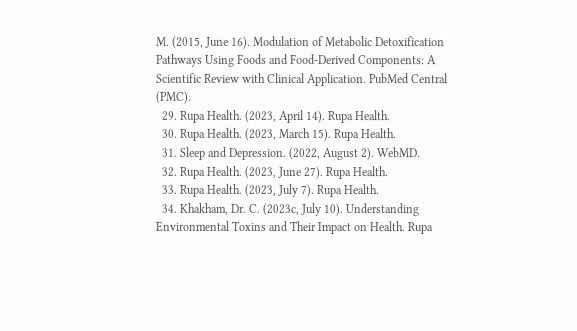M. (2015, June 16). Modulation of Metabolic Detoxification Pathways Using Foods and Food-Derived Components: A Scientific Review with Clinical Application. PubMed Central (PMC).
  29. Rupa Health. (2023, April 14). Rupa Health.
  30. Rupa Health. (2023, March 15). Rupa Health.
  31. Sleep and Depression. (2022, August 2). WebMD.
  32. Rupa Health. (2023, June 27). Rupa Health.
  33. Rupa Health. (2023, July 7). Rupa Health.
  34. Khakham, Dr. C. (2023c, July 10). Understanding Environmental Toxins and Their Impact on Health. Rupa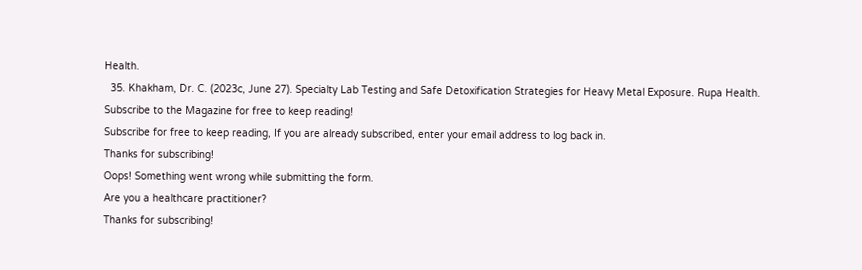Health.
  35. Khakham, Dr. C. (2023c, June 27). Specialty Lab Testing and Safe Detoxification Strategies for Heavy Metal Exposure. Rupa Health.
Subscribe to the Magazine for free to keep reading!
Subscribe for free to keep reading, If you are already subscribed, enter your email address to log back in.
Thanks for subscribing!
Oops! Something went wrong while submitting the form.
Are you a healthcare practitioner?
Thanks for subscribing!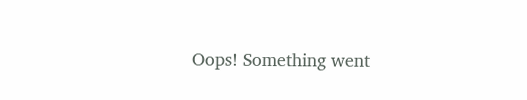Oops! Something went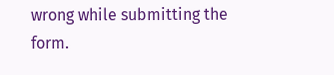wrong while submitting the form.